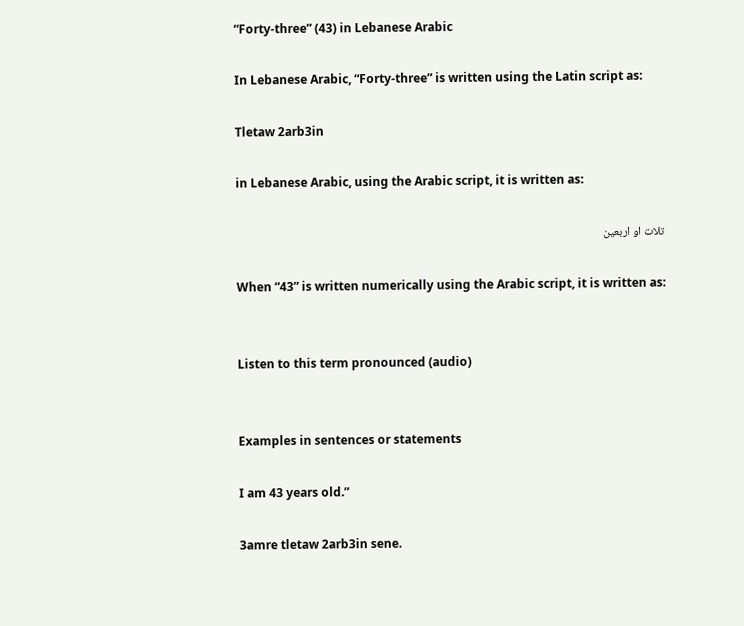“Forty-three” (43) in Lebanese Arabic

In Lebanese Arabic, “Forty-three” is written using the Latin script as:

Tletaw 2arb3in

in Lebanese Arabic, using the Arabic script, it is written as:

تلات او اربعين

When “43” is written numerically using the Arabic script, it is written as:


Listen to this term pronounced (audio)


Examples in sentences or statements

I am 43 years old.”

3amre tletaw 2arb3in sene.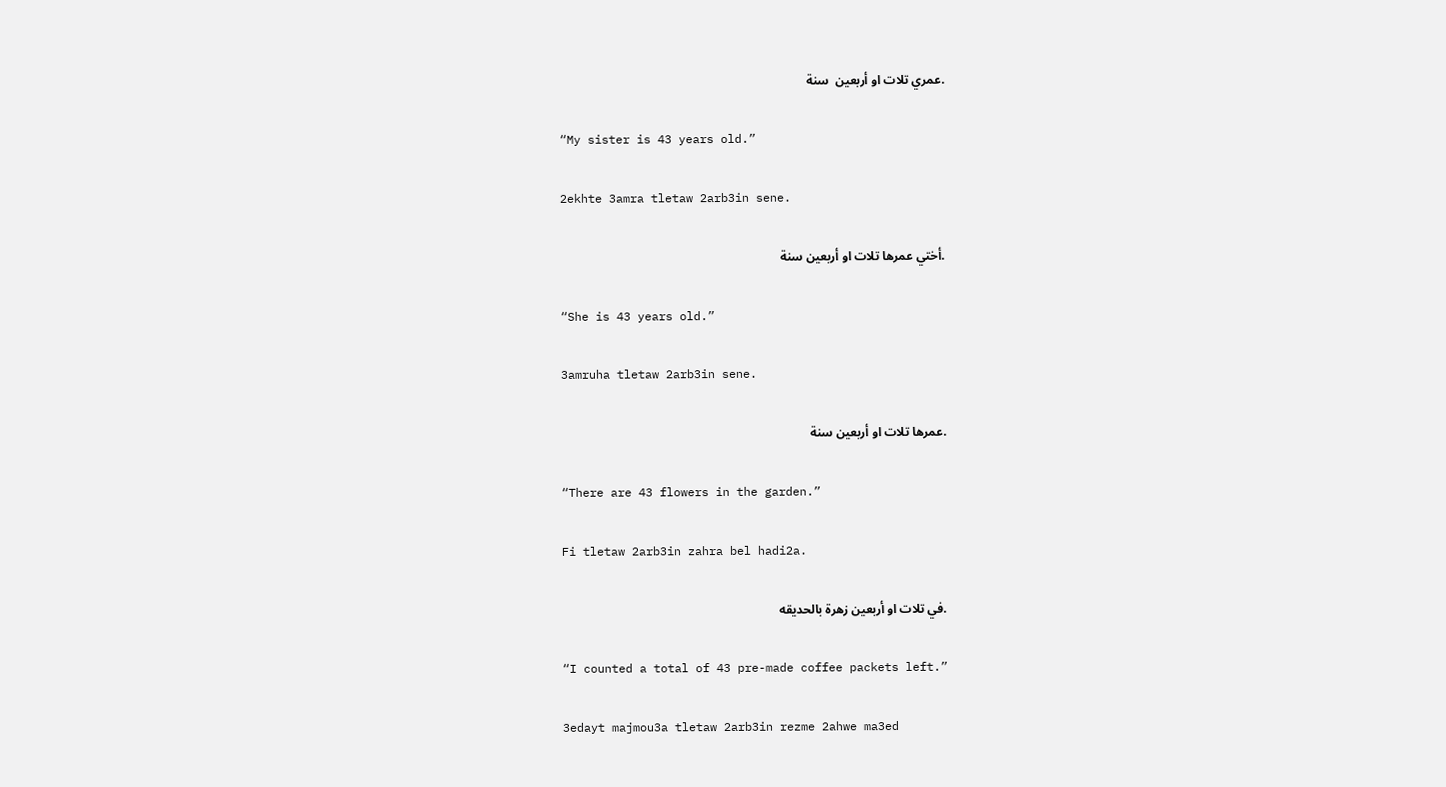.عمري تلات او أربعين  سنة

“My sister is 43 years old.”

2ekhte 3amra tletaw 2arb3in sene.

.أختي عمرها تلات او أربعين سنة

“She is 43 years old.”

3amruha tletaw 2arb3in sene.

.عمرها تلات او أربعين سنة

“There are 43 flowers in the garden.”

Fi tletaw 2arb3in zahra bel hadi2a.

.في تلات او أربعين زهرة بالحديقه

“I counted a total of 43 pre-made coffee packets left.”

3edayt majmou3a tletaw 2arb3in rezme 2ahwe ma3ed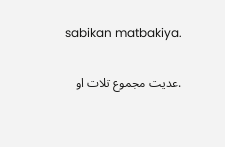sabikan matbakiya.

.عديت مجموع تلات او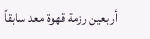أربعين رزمة قهوة معد سابقاً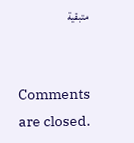متبقية


Comments are closed.